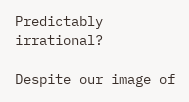Predictably irrational?

Despite our image of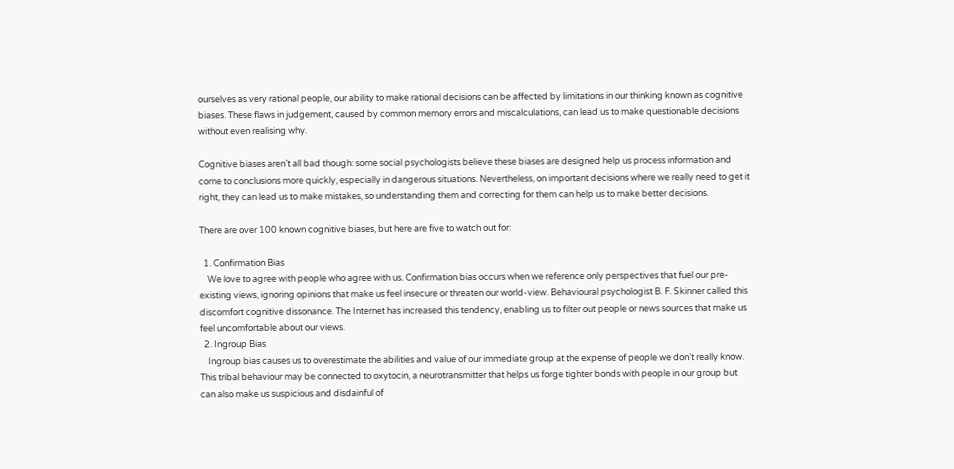ourselves as very rational people, our ability to make rational decisions can be affected by limitations in our thinking known as cognitive biases. These flaws in judgement, caused by common memory errors and miscalculations, can lead us to make questionable decisions without even realising why.

Cognitive biases aren’t all bad though: some social psychologists believe these biases are designed help us process information and come to conclusions more quickly, especially in dangerous situations. Nevertheless, on important decisions where we really need to get it right, they can lead us to make mistakes, so understanding them and correcting for them can help us to make better decisions.

There are over 100 known cognitive biases, but here are five to watch out for:

  1. Confirmation Bias
    We love to agree with people who agree with us. Confirmation bias occurs when we reference only perspectives that fuel our pre-existing views, ignoring opinions that make us feel insecure or threaten our world-view. Behavioural psychologist B. F. Skinner called this discomfort cognitive dissonance. The Internet has increased this tendency, enabling us to filter out people or news sources that make us feel uncomfortable about our views.
  2. Ingroup Bias
    Ingroup bias causes us to overestimate the abilities and value of our immediate group at the expense of people we don’t really know. This tribal behaviour may be connected to oxytocin, a neurotransmitter that helps us forge tighter bonds with people in our group but can also make us suspicious and disdainful of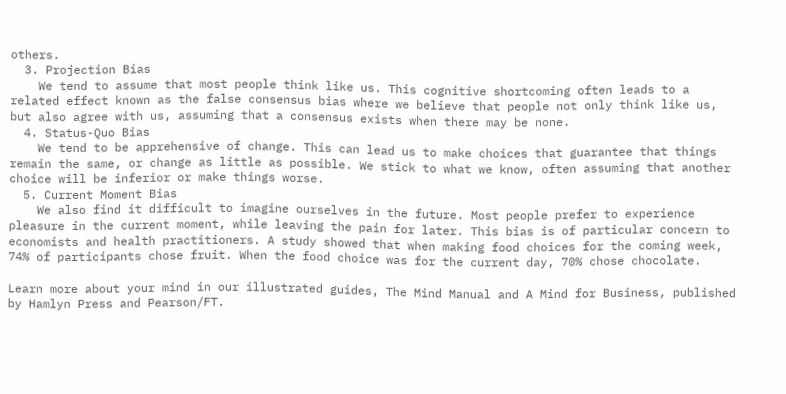others.
  3. Projection Bias
    We tend to assume that most people think like us. This cognitive shortcoming often leads to a related effect known as the false consensus bias where we believe that people not only think like us, but also agree with us, assuming that a consensus exists when there may be none.
  4. Status-Quo Bias
    We tend to be apprehensive of change. This can lead us to make choices that guarantee that things remain the same, or change as little as possible. We stick to what we know, often assuming that another choice will be inferior or make things worse.
  5. Current Moment Bias
    We also find it difficult to imagine ourselves in the future. Most people prefer to experience pleasure in the current moment, while leaving the pain for later. This bias is of particular concern to economists and health practitioners. A study showed that when making food choices for the coming week, 74% of participants chose fruit. When the food choice was for the current day, 70% chose chocolate.

Learn more about your mind in our illustrated guides, The Mind Manual and A Mind for Business, published by Hamlyn Press and Pearson/FT.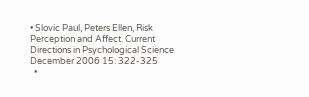• Slovic Paul, Peters Ellen, Risk Perception and Affect. Current Directions in Psychological Science December 2006 15: 322-325
  •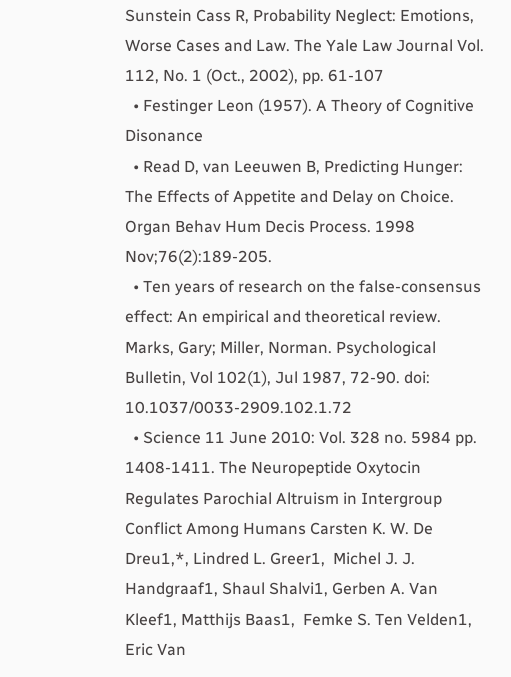Sunstein Cass R, Probability Neglect: Emotions, Worse Cases and Law. The Yale Law Journal Vol. 112, No. 1 (Oct., 2002), pp. 61-107
  • Festinger Leon (1957). A Theory of Cognitive Disonance
  • Read D, van Leeuwen B, Predicting Hunger: The Effects of Appetite and Delay on Choice. Organ Behav Hum Decis Process. 1998 Nov;76(2):189-205.
  • Ten years of research on the false-consensus effect: An empirical and theoretical review. Marks, Gary; Miller, Norman. Psychological Bulletin, Vol 102(1), Jul 1987, 72-90. doi: 10.1037/0033-2909.102.1.72
  • Science 11 June 2010: Vol. 328 no. 5984 pp. 1408-1411. The Neuropeptide Oxytocin Regulates Parochial Altruism in Intergroup Conflict Among Humans Carsten K. W. De Dreu1,*, Lindred L. Greer1,  Michel J. J. Handgraaf1, Shaul Shalvi1, Gerben A. Van Kleef1, Matthijs Baas1,  Femke S. Ten Velden1, Eric Van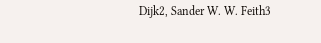Dijk2, Sander W. W. Feith3